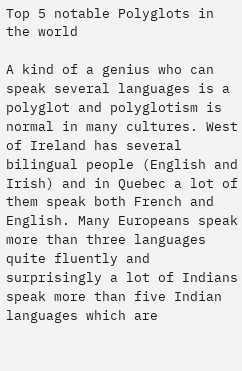Top 5 notable Polyglots in the world

A kind of a genius who can speak several languages is a polyglot and polyglotism is normal in many cultures. West of Ireland has several bilingual people (English and Irish) and in Quebec a lot of them speak both French and English. Many Europeans speak more than three languages quite fluently and surprisingly a lot of Indians speak more than five Indian languages which are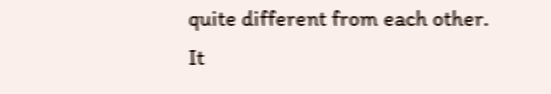quite different from each other. It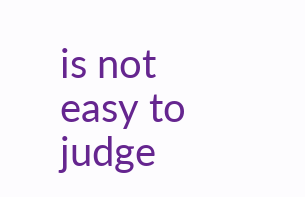is not easy to judge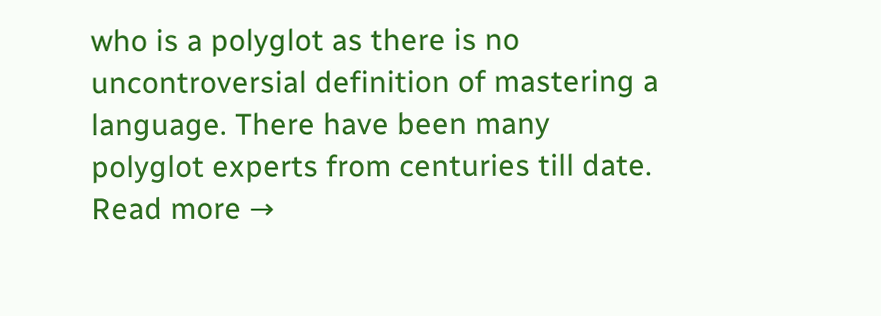who is a polyglot as there is no uncontroversial definition of mastering a language. There have been many polyglot experts from centuries till date.
Read more →